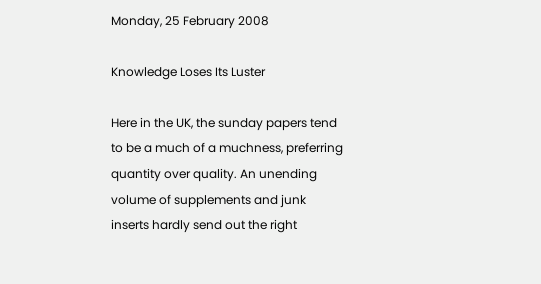Monday, 25 February 2008

Knowledge Loses Its Luster

Here in the UK, the sunday papers tend to be a much of a muchness, preferring quantity over quality. An unending volume of supplements and junk inserts hardly send out the right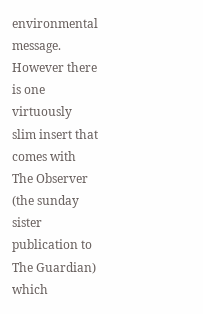environmental message. However there is one virtuously slim insert that comes with The Observer (the sunday sister publication to The Guardian) which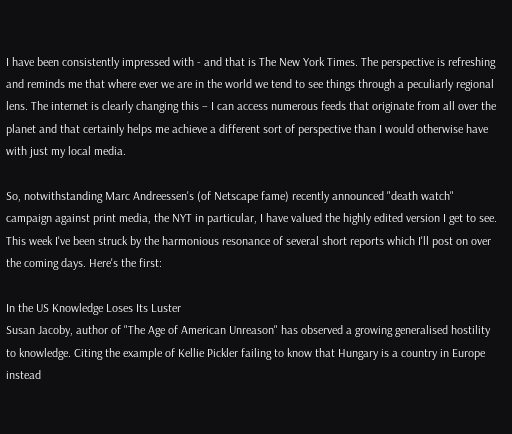I have been consistently impressed with - and that is The New York Times. The perspective is refreshing and reminds me that where ever we are in the world we tend to see things through a peculiarly regional lens. The internet is clearly changing this – I can access numerous feeds that originate from all over the planet and that certainly helps me achieve a different sort of perspective than I would otherwise have with just my local media.

So, notwithstanding Marc Andreessen's (of Netscape fame) recently announced "death watch" campaign against print media, the NYT in particular, I have valued the highly edited version I get to see. This week I've been struck by the harmonious resonance of several short reports which I'll post on over the coming days. Here's the first:

In the US Knowledge Loses Its Luster
Susan Jacoby, author of "The Age of American Unreason" has observed a growing generalised hostility to knowledge. Citing the example of Kellie Pickler failing to know that Hungary is a country in Europe instead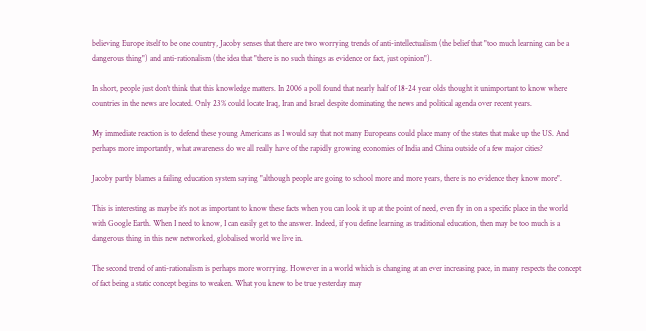believing Europe itself to be one country, Jacoby senses that there are two worrying trends of anti-intellectualism (the belief that "too much learning can be a dangerous thing") and anti-rationalism (the idea that "there is no such things as evidence or fact, just opinion").

In short, people just don't think that this knowledge matters. In 2006 a poll found that nearly half of 18-24 year olds thought it unimportant to know where countries in the news are located. Only 23% could locate Iraq, Iran and Israel despite dominating the news and political agenda over recent years.

My immediate reaction is to defend these young Americans as I would say that not many Europeans could place many of the states that make up the US. And perhaps more importantly, what awareness do we all really have of the rapidly growing economies of India and China outside of a few major cities?

Jacoby partly blames a failing education system saying "although people are going to school more and more years, there is no evidence they know more".

This is interesting as maybe it's not as important to know these facts when you can look it up at the point of need, even fly in on a specific place in the world with Google Earth. When I need to know, I can easily get to the answer. Indeed, if you define learning as traditional education, then may be too much is a dangerous thing in this new networked, globalised world we live in.

The second trend of anti-rationalism is perhaps more worrying. However in a world which is changing at an ever increasing pace, in many respects the concept of fact being a static concept begins to weaken. What you knew to be true yesterday may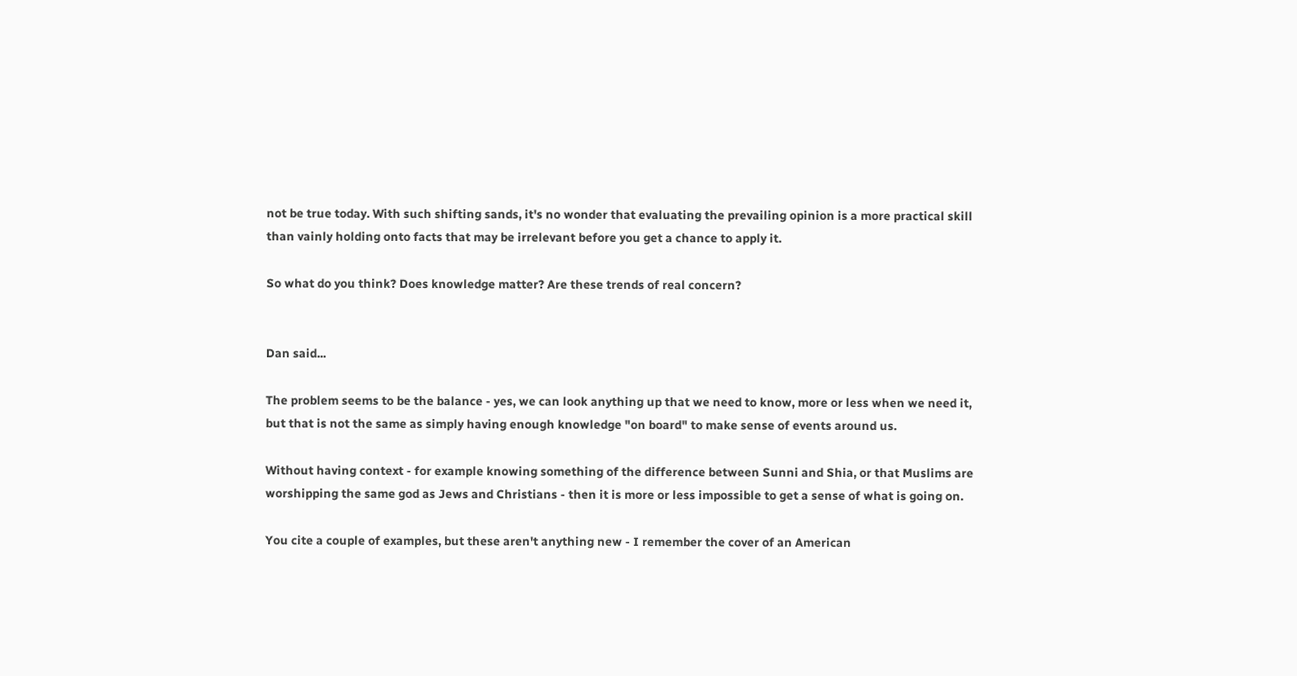not be true today. With such shifting sands, it's no wonder that evaluating the prevailing opinion is a more practical skill than vainly holding onto facts that may be irrelevant before you get a chance to apply it.

So what do you think? Does knowledge matter? Are these trends of real concern?


Dan said...

The problem seems to be the balance - yes, we can look anything up that we need to know, more or less when we need it, but that is not the same as simply having enough knowledge "on board" to make sense of events around us.

Without having context - for example knowing something of the difference between Sunni and Shia, or that Muslims are worshipping the same god as Jews and Christians - then it is more or less impossible to get a sense of what is going on.

You cite a couple of examples, but these aren't anything new - I remember the cover of an American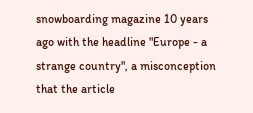snowboarding magazine 10 years ago with the headline "Europe - a strange country", a misconception that the article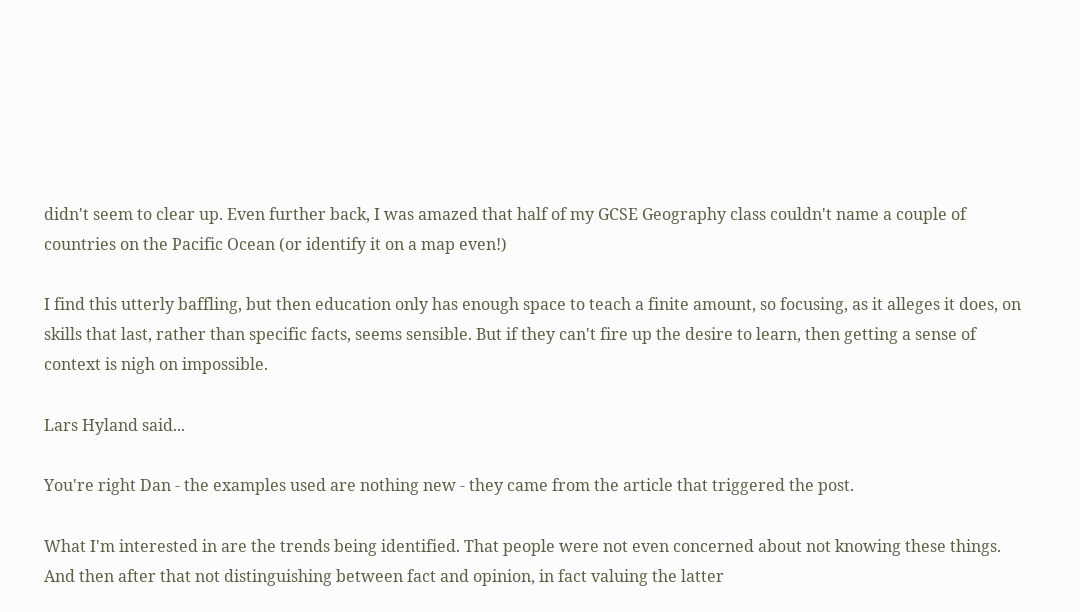didn't seem to clear up. Even further back, I was amazed that half of my GCSE Geography class couldn't name a couple of countries on the Pacific Ocean (or identify it on a map even!)

I find this utterly baffling, but then education only has enough space to teach a finite amount, so focusing, as it alleges it does, on skills that last, rather than specific facts, seems sensible. But if they can't fire up the desire to learn, then getting a sense of context is nigh on impossible.

Lars Hyland said...

You're right Dan - the examples used are nothing new - they came from the article that triggered the post.

What I'm interested in are the trends being identified. That people were not even concerned about not knowing these things. And then after that not distinguishing between fact and opinion, in fact valuing the latter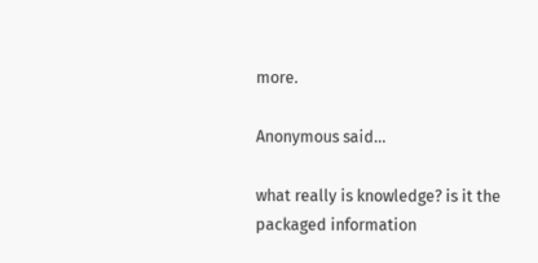more.

Anonymous said...

what really is knowledge? is it the packaged information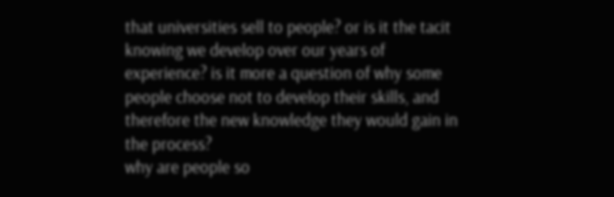that universities sell to people? or is it the tacit knowing we develop over our years of experience? is it more a question of why some people choose not to develop their skills, and therefore the new knowledge they would gain in the process?
why are people so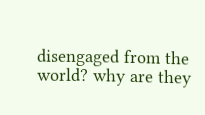disengaged from the world? why are they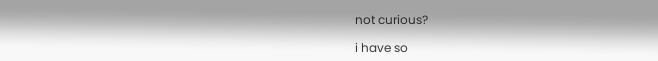not curious?

i have so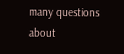many questions about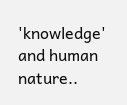'knowledge' and human nature..